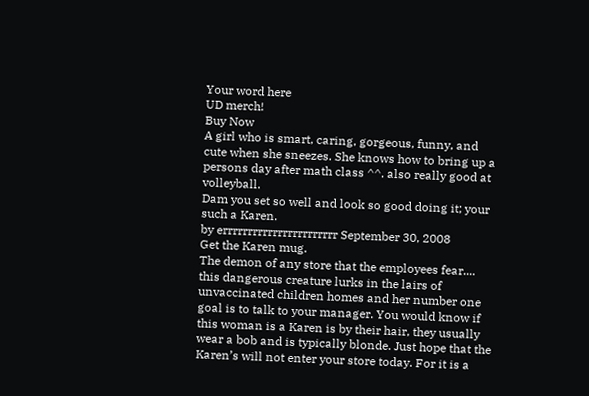Your word here
UD merch!
Buy Now
A girl who is smart, caring, gorgeous, funny, and cute when she sneezes. She knows how to bring up a persons day after math class ^^. also really good at volleyball.
Dam you set so well and look so good doing it; your such a Karen.
by errrrrrrrrrrrrrrrrrrrrrr September 30, 2008
Get the Karen mug.
The demon of any store that the employees fear.... this dangerous creature lurks in the lairs of unvaccinated children homes and her number one goal is to talk to your manager. You would know if this woman is a Karen is by their hair, they usually wear a bob and is typically blonde. Just hope that the Karen’s will not enter your store today. For it is a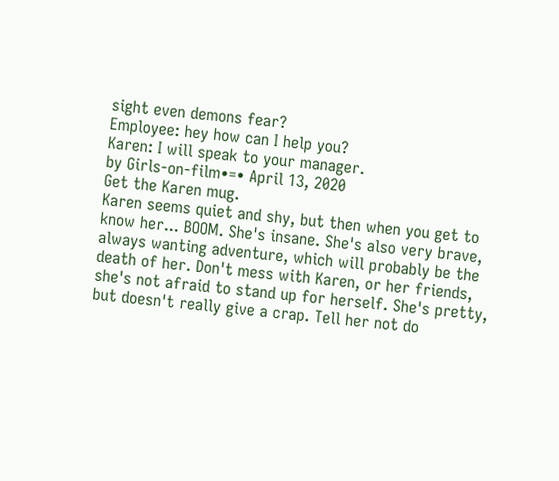sight even demons fear?
Employee: hey how can I help you?
Karen: I will speak to your manager.
by Girls-on-film•=• April 13, 2020
Get the Karen mug.
Karen seems quiet and shy, but then when you get to know her... BOOM. She's insane. She's also very brave, always wanting adventure, which will probably be the death of her. Don't mess with Karen, or her friends, she's not afraid to stand up for herself. She's pretty, but doesn't really give a crap. Tell her not do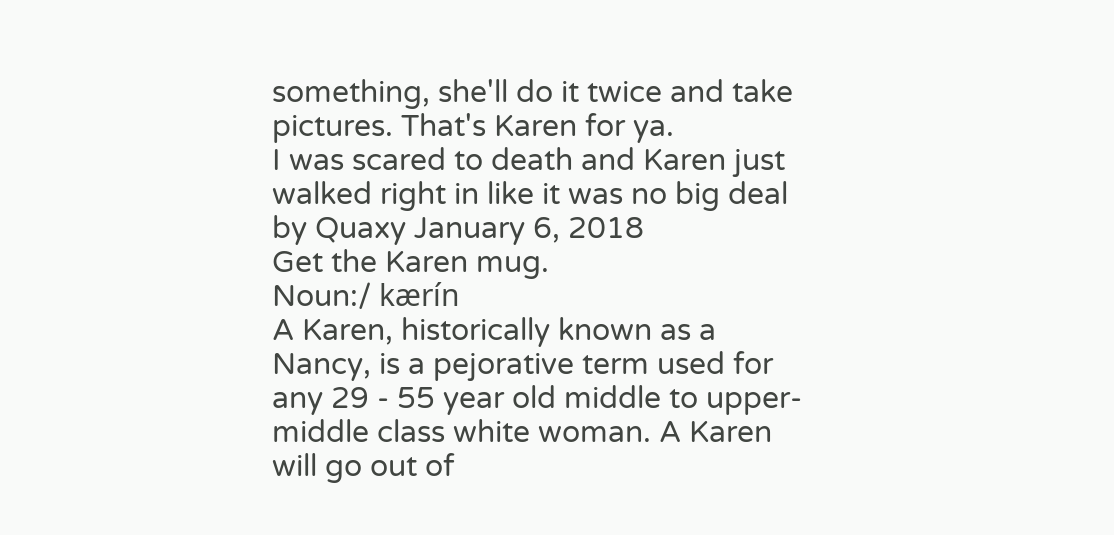something, she'll do it twice and take pictures. That's Karen for ya.
I was scared to death and Karen just walked right in like it was no big deal
by Quaxy January 6, 2018
Get the Karen mug.
Noun:/ kærín
A Karen, historically known as a Nancy, is a pejorative term used for any 29 - 55 year old middle to upper-middle class white woman. A Karen will go out of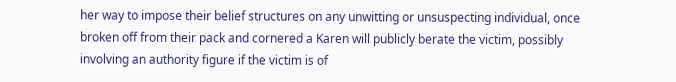her way to impose their belief structures on any unwitting or unsuspecting individual, once broken off from their pack and cornered a Karen will publicly berate the victim, possibly involving an authority figure if the victim is of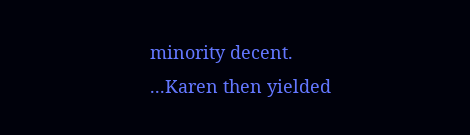minority decent.
...Karen then yielded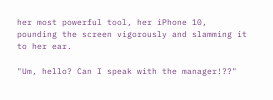her most powerful tool, her iPhone 10, pounding the screen vigorously and slamming it to her ear.

"Um, hello? Can I speak with the manager!??"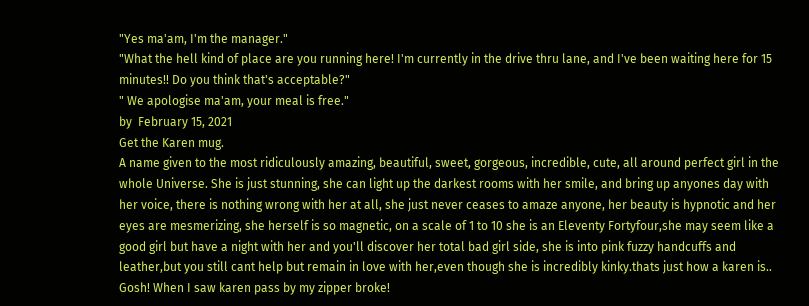"Yes ma'am, I'm the manager."
"What the hell kind of place are you running here! I'm currently in the drive thru lane, and I've been waiting here for 15 minutes!! Do you think that's acceptable?"
" We apologise ma'am, your meal is free."
by  February 15, 2021
Get the Karen mug.
A name given to the most ridiculously amazing, beautiful, sweet, gorgeous, incredible, cute, all around perfect girl in the whole Universe. She is just stunning, she can light up the darkest rooms with her smile, and bring up anyones day with her voice, there is nothing wrong with her at all, she just never ceases to amaze anyone, her beauty is hypnotic and her eyes are mesmerizing, she herself is so magnetic, on a scale of 1 to 10 she is an Eleventy Fortyfour,she may seem like a good girl but have a night with her and you'll discover her total bad girl side, she is into pink fuzzy handcuffs and leather,but you still cant help but remain in love with her,even though she is incredibly kinky.thats just how a karen is..
Gosh! When I saw karen pass by my zipper broke!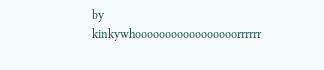by kinkywhooooooooooooooooorrrrrr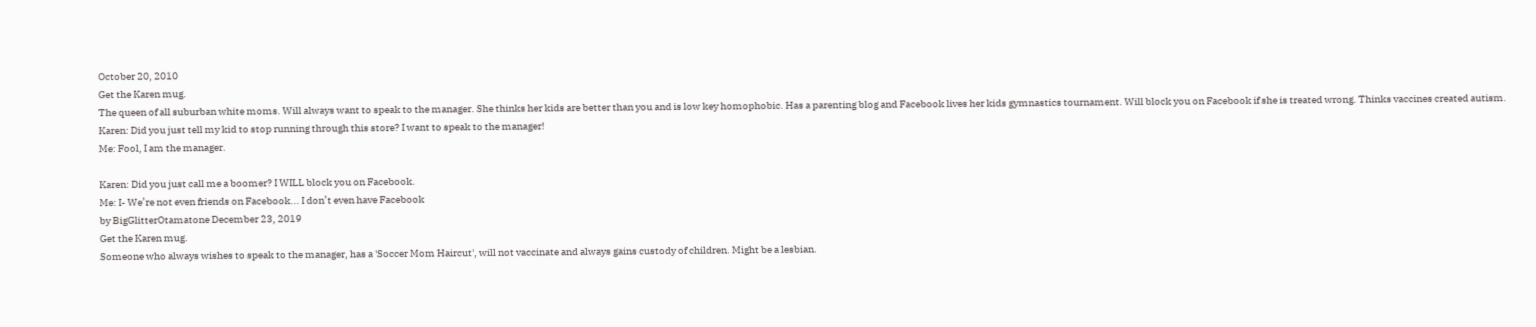October 20, 2010
Get the Karen mug.
The queen of all suburban white moms. Will always want to speak to the manager. She thinks her kids are better than you and is low key homophobic. Has a parenting blog and Facebook lives her kids gymnastics tournament. Will block you on Facebook if she is treated wrong. Thinks vaccines created autism.
Karen: Did you just tell my kid to stop running through this store? I want to speak to the manager!
Me: Fool, I am the manager.

Karen: Did you just call me a boomer? I WILL block you on Facebook.
Me: I- We’re not even friends on Facebook... I don’t even have Facebook
by BigGlitterOtamatone December 23, 2019
Get the Karen mug.
Someone who always wishes to speak to the manager, has a 'Soccer Mom Haircut', will not vaccinate and always gains custody of children. Might be a lesbian.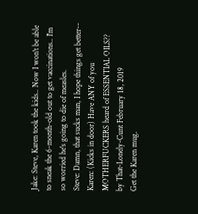Jake: Steve, Karen took the kids.. Now I won't be able to sneak the 6-month-old out to get vaccinations.. I'm so worried he's going to die of measles.
Steve: Damn, that sucks man, I hope things get better--
Karen: (Kicks in door) Have ANY of you MOTHERFUCKERS heard of ESSENTIAL OILS??
by That-Lonely-Cunt February 18, 2019
Get the Karen mug.